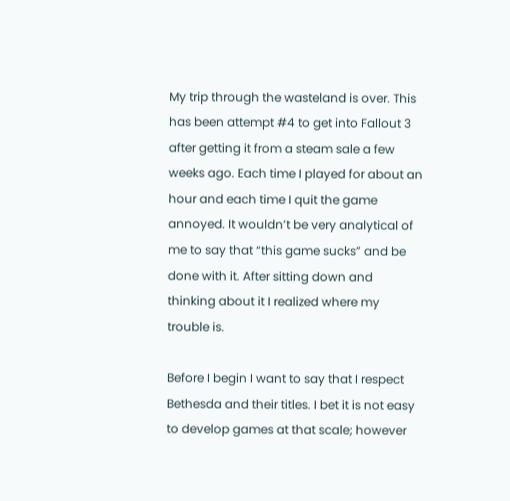My trip through the wasteland is over. This has been attempt #4 to get into Fallout 3 after getting it from a steam sale a few weeks ago. Each time I played for about an hour and each time I quit the game annoyed. It wouldn’t be very analytical of me to say that “this game sucks” and be done with it. After sitting down and thinking about it I realized where my trouble is.

Before I begin I want to say that I respect Bethesda and their titles. I bet it is not easy to develop games at that scale; however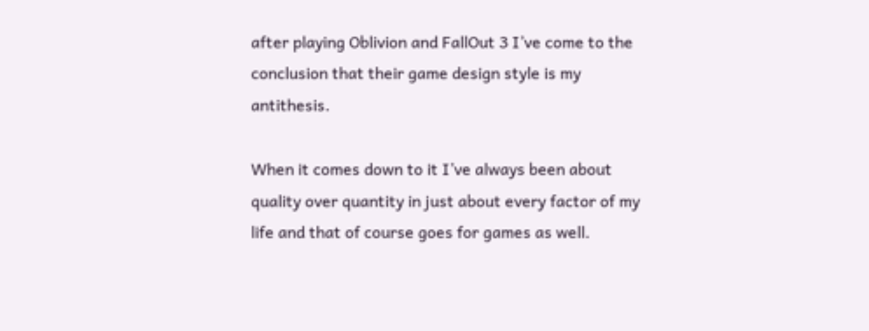after playing Oblivion and FallOut 3 I’ve come to the conclusion that their game design style is my antithesis.

When it comes down to it I’ve always been about quality over quantity in just about every factor of my life and that of course goes for games as well.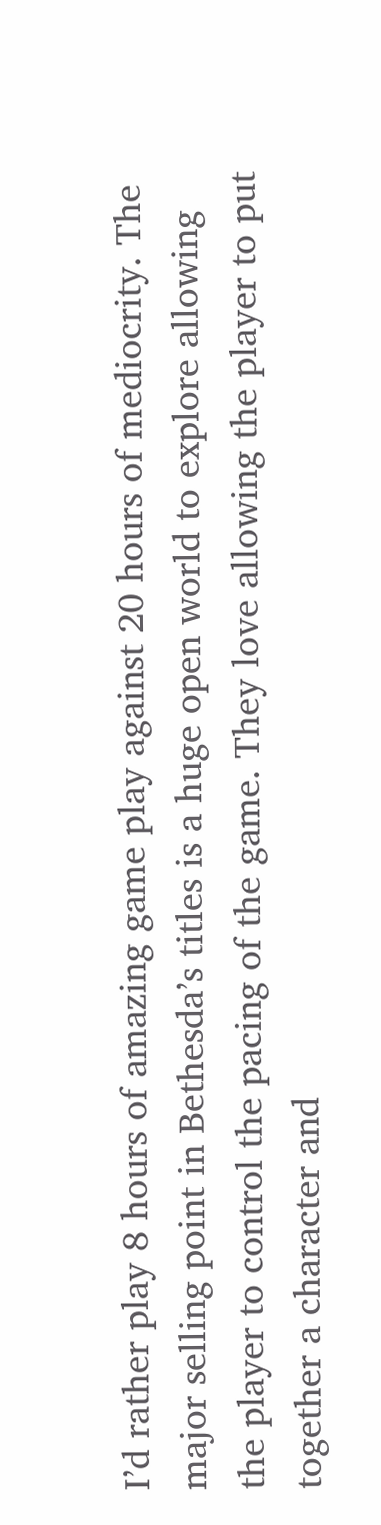I’d rather play 8 hours of amazing game play against 20 hours of mediocrity. The major selling point in Bethesda’s titles is a huge open world to explore allowing the player to control the pacing of the game. They love allowing the player to put together a character and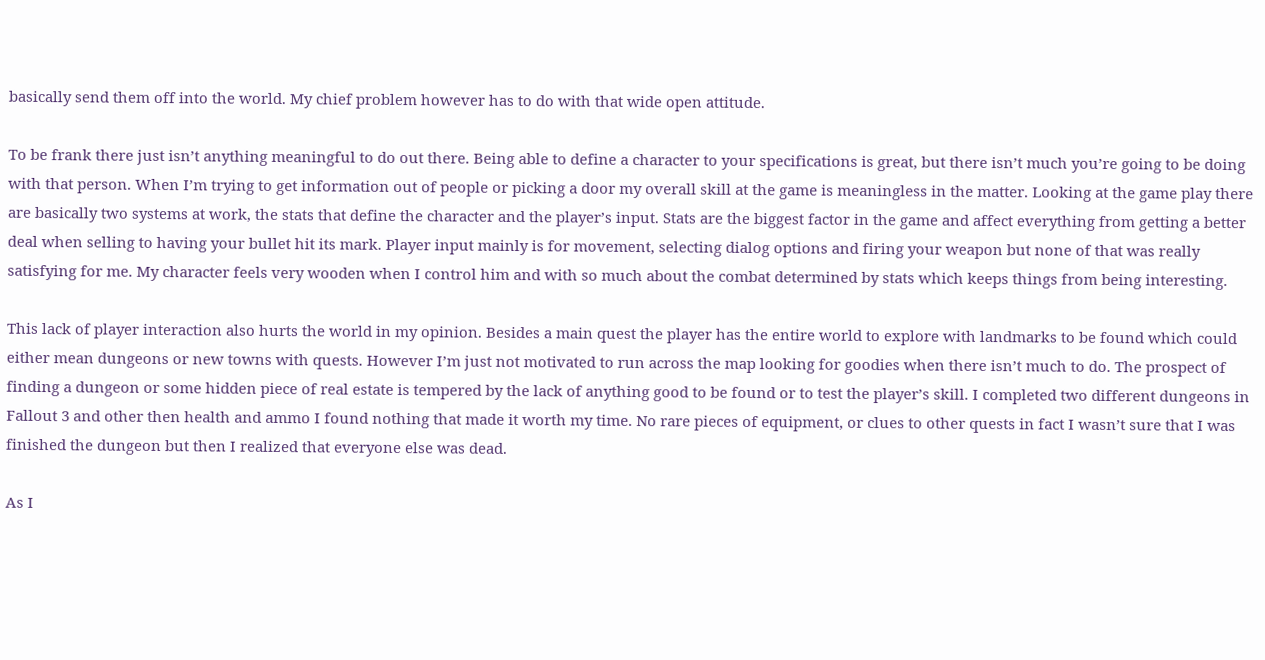basically send them off into the world. My chief problem however has to do with that wide open attitude.

To be frank there just isn’t anything meaningful to do out there. Being able to define a character to your specifications is great, but there isn’t much you’re going to be doing with that person. When I’m trying to get information out of people or picking a door my overall skill at the game is meaningless in the matter. Looking at the game play there are basically two systems at work, the stats that define the character and the player’s input. Stats are the biggest factor in the game and affect everything from getting a better deal when selling to having your bullet hit its mark. Player input mainly is for movement, selecting dialog options and firing your weapon but none of that was really satisfying for me. My character feels very wooden when I control him and with so much about the combat determined by stats which keeps things from being interesting.

This lack of player interaction also hurts the world in my opinion. Besides a main quest the player has the entire world to explore with landmarks to be found which could either mean dungeons or new towns with quests. However I’m just not motivated to run across the map looking for goodies when there isn’t much to do. The prospect of finding a dungeon or some hidden piece of real estate is tempered by the lack of anything good to be found or to test the player’s skill. I completed two different dungeons in Fallout 3 and other then health and ammo I found nothing that made it worth my time. No rare pieces of equipment, or clues to other quests in fact I wasn’t sure that I was finished the dungeon but then I realized that everyone else was dead.

As I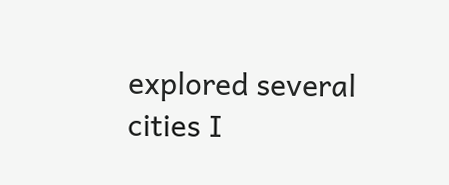explored several cities I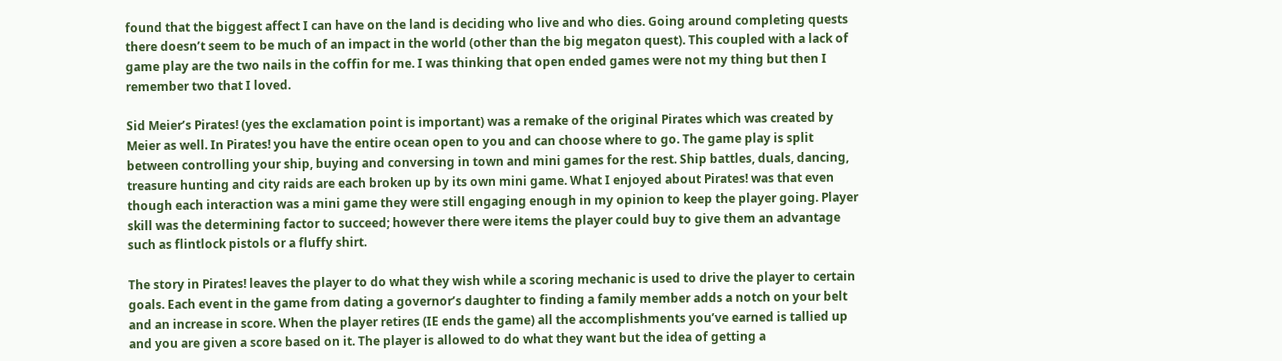found that the biggest affect I can have on the land is deciding who live and who dies. Going around completing quests there doesn’t seem to be much of an impact in the world (other than the big megaton quest). This coupled with a lack of game play are the two nails in the coffin for me. I was thinking that open ended games were not my thing but then I remember two that I loved.

Sid Meier’s Pirates! (yes the exclamation point is important) was a remake of the original Pirates which was created by Meier as well. In Pirates! you have the entire ocean open to you and can choose where to go. The game play is split between controlling your ship, buying and conversing in town and mini games for the rest. Ship battles, duals, dancing, treasure hunting and city raids are each broken up by its own mini game. What I enjoyed about Pirates! was that even though each interaction was a mini game they were still engaging enough in my opinion to keep the player going. Player skill was the determining factor to succeed; however there were items the player could buy to give them an advantage such as flintlock pistols or a fluffy shirt.

The story in Pirates! leaves the player to do what they wish while a scoring mechanic is used to drive the player to certain goals. Each event in the game from dating a governor’s daughter to finding a family member adds a notch on your belt and an increase in score. When the player retires (IE ends the game) all the accomplishments you’ve earned is tallied up and you are given a score based on it. The player is allowed to do what they want but the idea of getting a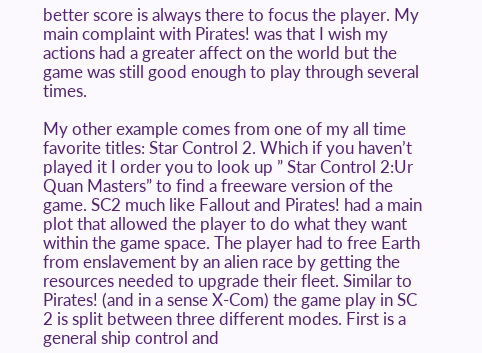better score is always there to focus the player. My main complaint with Pirates! was that I wish my actions had a greater affect on the world but the game was still good enough to play through several times.

My other example comes from one of my all time favorite titles: Star Control 2. Which if you haven’t played it I order you to look up ” Star Control 2:Ur Quan Masters” to find a freeware version of the game. SC2 much like Fallout and Pirates! had a main plot that allowed the player to do what they want within the game space. The player had to free Earth from enslavement by an alien race by getting the resources needed to upgrade their fleet. Similar to Pirates! (and in a sense X-Com) the game play in SC 2 is split between three different modes. First is a general ship control and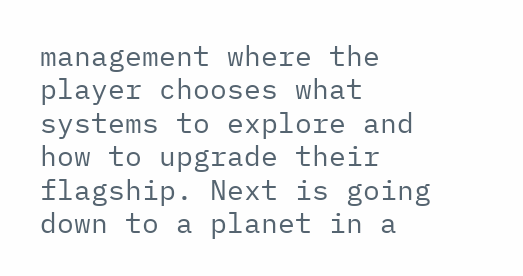management where the player chooses what systems to explore and how to upgrade their flagship. Next is going down to a planet in a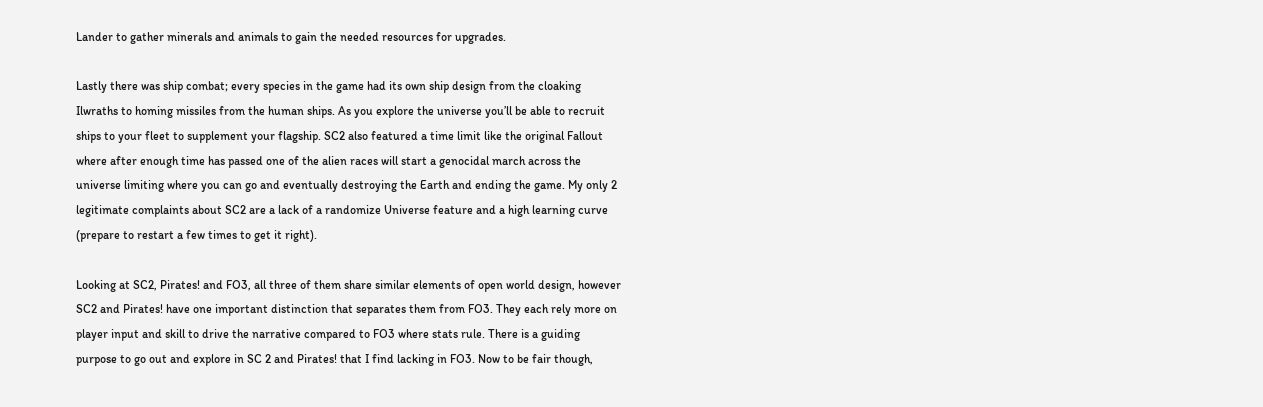Lander to gather minerals and animals to gain the needed resources for upgrades.

Lastly there was ship combat; every species in the game had its own ship design from the cloaking Ilwraths to homing missiles from the human ships. As you explore the universe you’ll be able to recruit ships to your fleet to supplement your flagship. SC2 also featured a time limit like the original Fallout where after enough time has passed one of the alien races will start a genocidal march across the universe limiting where you can go and eventually destroying the Earth and ending the game. My only 2 legitimate complaints about SC2 are a lack of a randomize Universe feature and a high learning curve (prepare to restart a few times to get it right).

Looking at SC2, Pirates! and FO3, all three of them share similar elements of open world design, however SC2 and Pirates! have one important distinction that separates them from FO3. They each rely more on player input and skill to drive the narrative compared to FO3 where stats rule. There is a guiding purpose to go out and explore in SC 2 and Pirates! that I find lacking in FO3. Now to be fair though,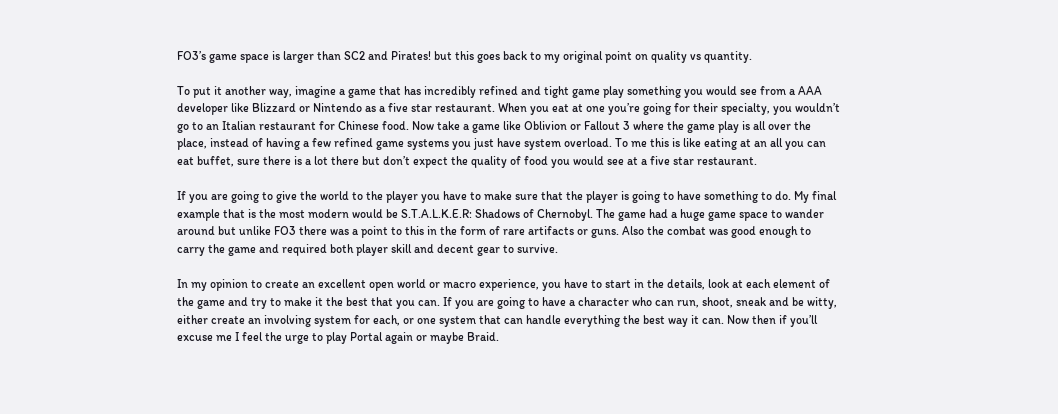FO3’s game space is larger than SC2 and Pirates! but this goes back to my original point on quality vs quantity.

To put it another way, imagine a game that has incredibly refined and tight game play something you would see from a AAA developer like Blizzard or Nintendo as a five star restaurant. When you eat at one you’re going for their specialty, you wouldn’t go to an Italian restaurant for Chinese food. Now take a game like Oblivion or Fallout 3 where the game play is all over the place, instead of having a few refined game systems you just have system overload. To me this is like eating at an all you can eat buffet, sure there is a lot there but don’t expect the quality of food you would see at a five star restaurant.

If you are going to give the world to the player you have to make sure that the player is going to have something to do. My final example that is the most modern would be S.T.A.L.K.E.R: Shadows of Chernobyl. The game had a huge game space to wander around but unlike FO3 there was a point to this in the form of rare artifacts or guns. Also the combat was good enough to carry the game and required both player skill and decent gear to survive.

In my opinion to create an excellent open world or macro experience, you have to start in the details, look at each element of the game and try to make it the best that you can. If you are going to have a character who can run, shoot, sneak and be witty, either create an involving system for each, or one system that can handle everything the best way it can. Now then if you’ll excuse me I feel the urge to play Portal again or maybe Braid.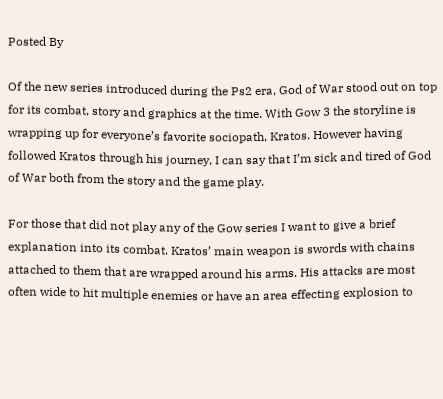Posted By

Of the new series introduced during the Ps2 era, God of War stood out on top for its combat, story and graphics at the time. With Gow 3 the storyline is wrapping up for everyone’s favorite sociopath, Kratos. However having followed Kratos through his journey, I can say that I’m sick and tired of God of War both from the story and the game play.

For those that did not play any of the Gow series I want to give a brief explanation into its combat. Kratos’ main weapon is swords with chains attached to them that are wrapped around his arms. His attacks are most often wide to hit multiple enemies or have an area effecting explosion to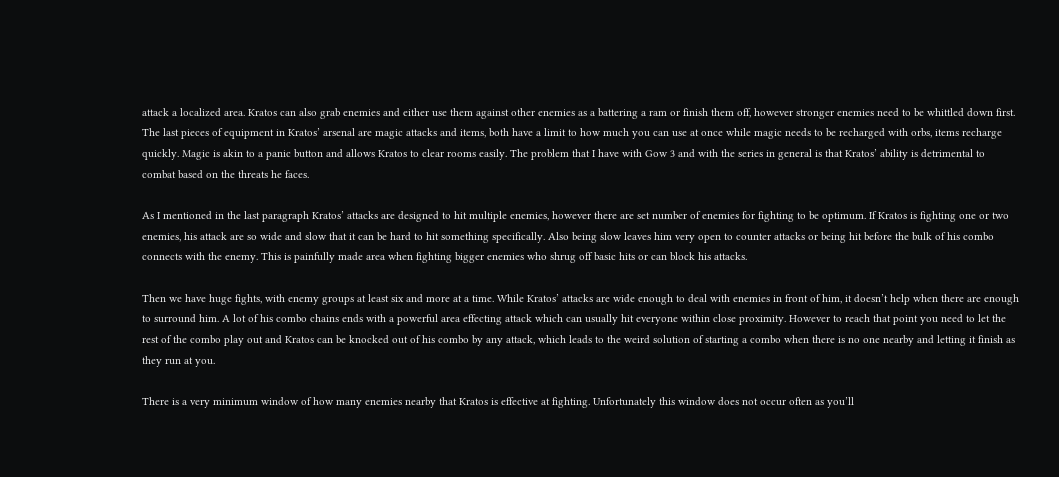attack a localized area. Kratos can also grab enemies and either use them against other enemies as a battering a ram or finish them off, however stronger enemies need to be whittled down first. The last pieces of equipment in Kratos’ arsenal are magic attacks and items, both have a limit to how much you can use at once while magic needs to be recharged with orbs, items recharge quickly. Magic is akin to a panic button and allows Kratos to clear rooms easily. The problem that I have with Gow 3 and with the series in general is that Kratos’ ability is detrimental to combat based on the threats he faces.

As I mentioned in the last paragraph Kratos’ attacks are designed to hit multiple enemies, however there are set number of enemies for fighting to be optimum. If Kratos is fighting one or two enemies, his attack are so wide and slow that it can be hard to hit something specifically. Also being slow leaves him very open to counter attacks or being hit before the bulk of his combo connects with the enemy. This is painfully made area when fighting bigger enemies who shrug off basic hits or can block his attacks.

Then we have huge fights, with enemy groups at least six and more at a time. While Kratos’ attacks are wide enough to deal with enemies in front of him, it doesn’t help when there are enough to surround him. A lot of his combo chains ends with a powerful area effecting attack which can usually hit everyone within close proximity. However to reach that point you need to let the rest of the combo play out and Kratos can be knocked out of his combo by any attack, which leads to the weird solution of starting a combo when there is no one nearby and letting it finish as they run at you.

There is a very minimum window of how many enemies nearby that Kratos is effective at fighting. Unfortunately this window does not occur often as you’ll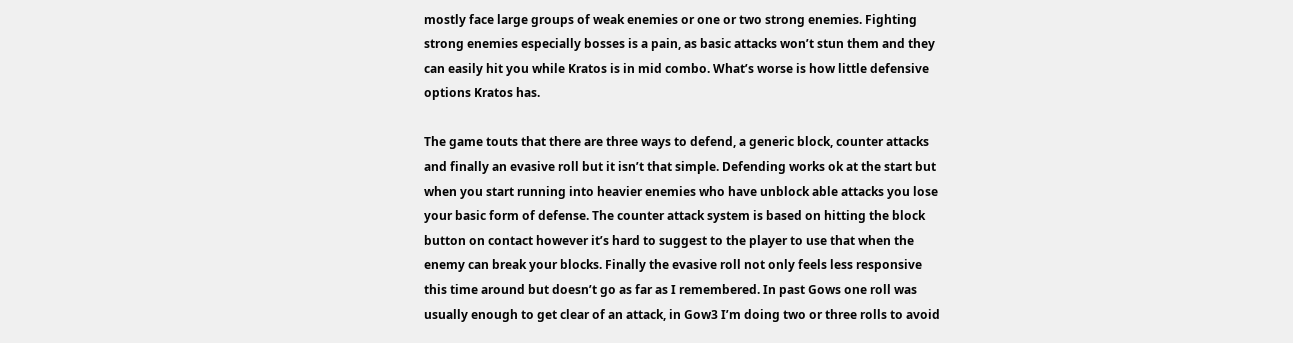mostly face large groups of weak enemies or one or two strong enemies. Fighting strong enemies especially bosses is a pain, as basic attacks won’t stun them and they can easily hit you while Kratos is in mid combo. What’s worse is how little defensive options Kratos has.

The game touts that there are three ways to defend, a generic block, counter attacks and finally an evasive roll but it isn’t that simple. Defending works ok at the start but when you start running into heavier enemies who have unblock able attacks you lose your basic form of defense. The counter attack system is based on hitting the block button on contact however it’s hard to suggest to the player to use that when the enemy can break your blocks. Finally the evasive roll not only feels less responsive this time around but doesn’t go as far as I remembered. In past Gows one roll was usually enough to get clear of an attack, in Gow3 I’m doing two or three rolls to avoid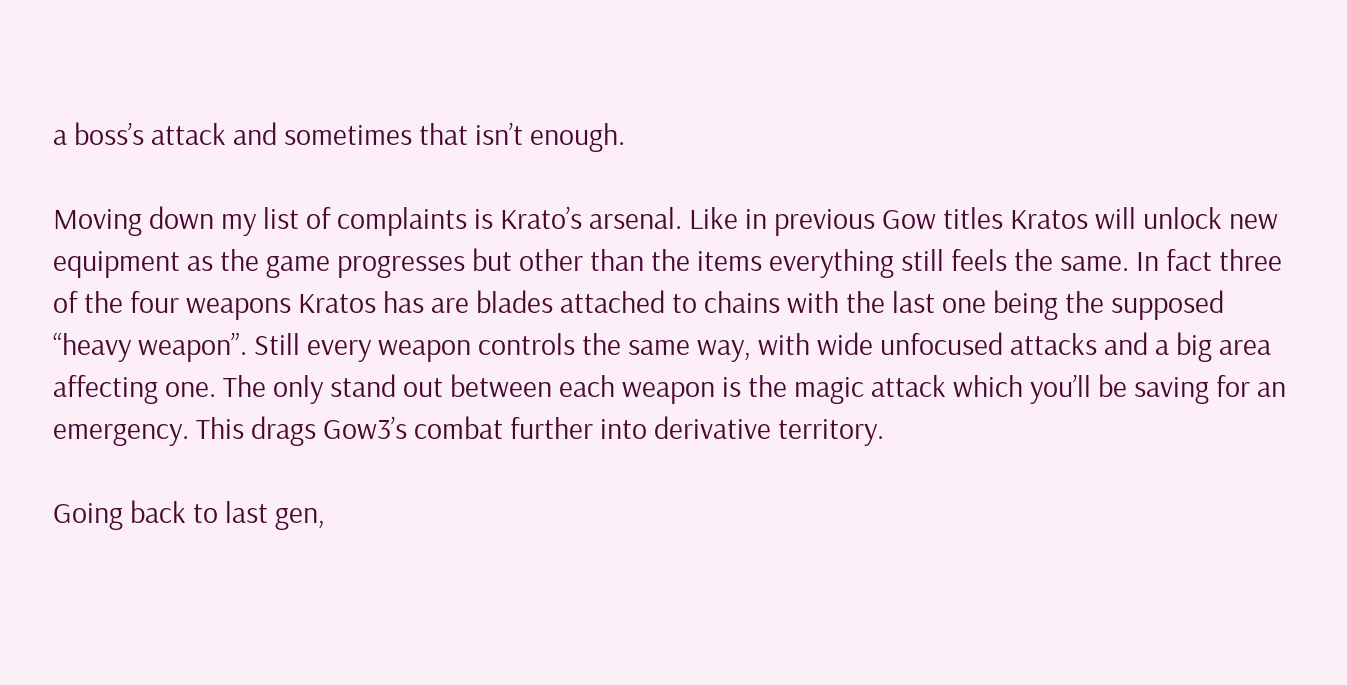a boss’s attack and sometimes that isn’t enough.

Moving down my list of complaints is Krato’s arsenal. Like in previous Gow titles Kratos will unlock new equipment as the game progresses but other than the items everything still feels the same. In fact three of the four weapons Kratos has are blades attached to chains with the last one being the supposed “heavy weapon”. Still every weapon controls the same way, with wide unfocused attacks and a big area affecting one. The only stand out between each weapon is the magic attack which you’ll be saving for an emergency. This drags Gow3’s combat further into derivative territory.

Going back to last gen,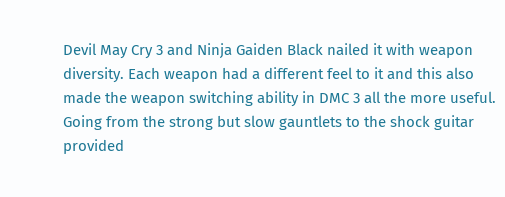Devil May Cry 3 and Ninja Gaiden Black nailed it with weapon diversity. Each weapon had a different feel to it and this also made the weapon switching ability in DMC 3 all the more useful. Going from the strong but slow gauntlets to the shock guitar provided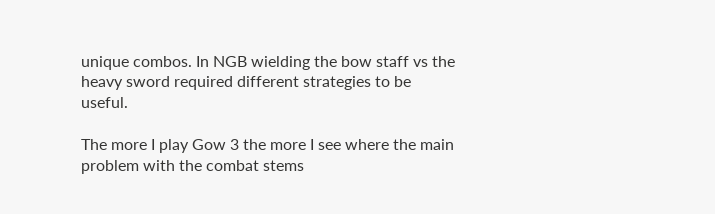unique combos. In NGB wielding the bow staff vs the heavy sword required different strategies to be useful.

The more I play Gow 3 the more I see where the main problem with the combat stems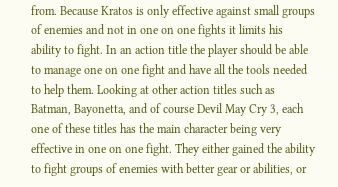from. Because Kratos is only effective against small groups of enemies and not in one on one fights it limits his ability to fight. In an action title the player should be able to manage one on one fight and have all the tools needed to help them. Looking at other action titles such as Batman, Bayonetta, and of course Devil May Cry 3, each one of these titles has the main character being very effective in one on one fight. They either gained the ability to fight groups of enemies with better gear or abilities, or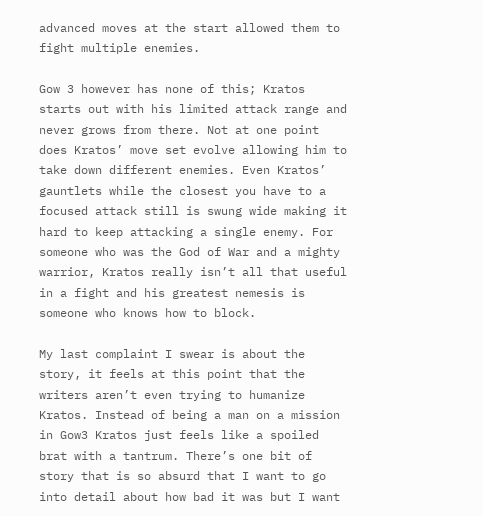advanced moves at the start allowed them to fight multiple enemies.

Gow 3 however has none of this; Kratos starts out with his limited attack range and never grows from there. Not at one point does Kratos’ move set evolve allowing him to take down different enemies. Even Kratos’ gauntlets while the closest you have to a focused attack still is swung wide making it hard to keep attacking a single enemy. For someone who was the God of War and a mighty warrior, Kratos really isn’t all that useful in a fight and his greatest nemesis is someone who knows how to block.

My last complaint I swear is about the story, it feels at this point that the writers aren’t even trying to humanize Kratos. Instead of being a man on a mission in Gow3 Kratos just feels like a spoiled brat with a tantrum. There’s one bit of story that is so absurd that I want to go into detail about how bad it was but I want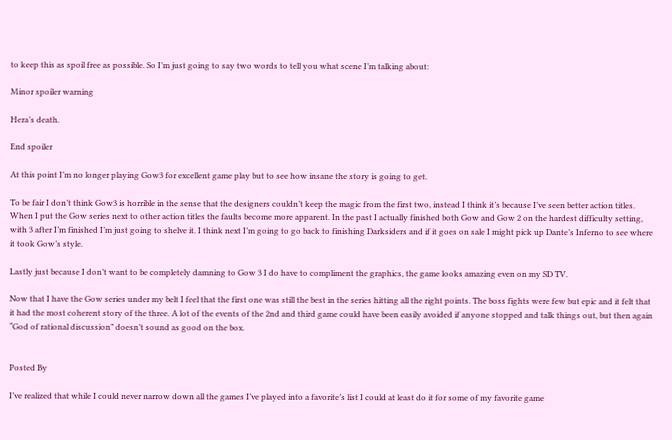to keep this as spoil free as possible. So I’m just going to say two words to tell you what scene I’m talking about:

Minor spoiler warning

Hera’s death.

End spoiler

At this point I’m no longer playing Gow3 for excellent game play but to see how insane the story is going to get.

To be fair I don’t think Gow3 is horrible in the sense that the designers couldn’t keep the magic from the first two, instead I think it’s because I’ve seen better action titles. When I put the Gow series next to other action titles the faults become more apparent. In the past I actually finished both Gow and Gow 2 on the hardest difficulty setting, with 3 after I’m finished I’m just going to shelve it. I think next I’m going to go back to finishing Darksiders and if it goes on sale I might pick up Dante’s Inferno to see where it took Gow’s style.

Lastly just because I don’t want to be completely damning to Gow 3 I do have to compliment the graphics, the game looks amazing even on my SD TV.

Now that I have the Gow series under my belt I feel that the first one was still the best in the series hitting all the right points. The boss fights were few but epic and it felt that it had the most coherent story of the three. A lot of the events of the 2nd and third game could have been easily avoided if anyone stopped and talk things out, but then again “God of rational discussion” doesn’t sound as good on the box.


Posted By

I’ve realized that while I could never narrow down all the games I’ve played into a favorite’s list I could at least do it for some of my favorite game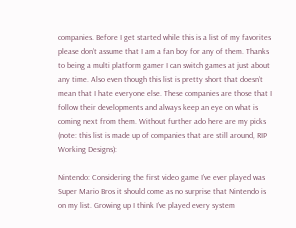companies. Before I get started while this is a list of my favorites please don’t assume that I am a fan boy for any of them. Thanks to being a multi platform gamer I can switch games at just about any time. Also even though this list is pretty short that doesn’t mean that I hate everyone else. These companies are those that I follow their developments and always keep an eye on what is coming next from them. Without further ado here are my picks (note: this list is made up of companies that are still around, RIP Working Designs):

Nintendo: Considering the first video game I’ve ever played was Super Mario Bros it should come as no surprise that Nintendo is on my list. Growing up I think I’ve played every system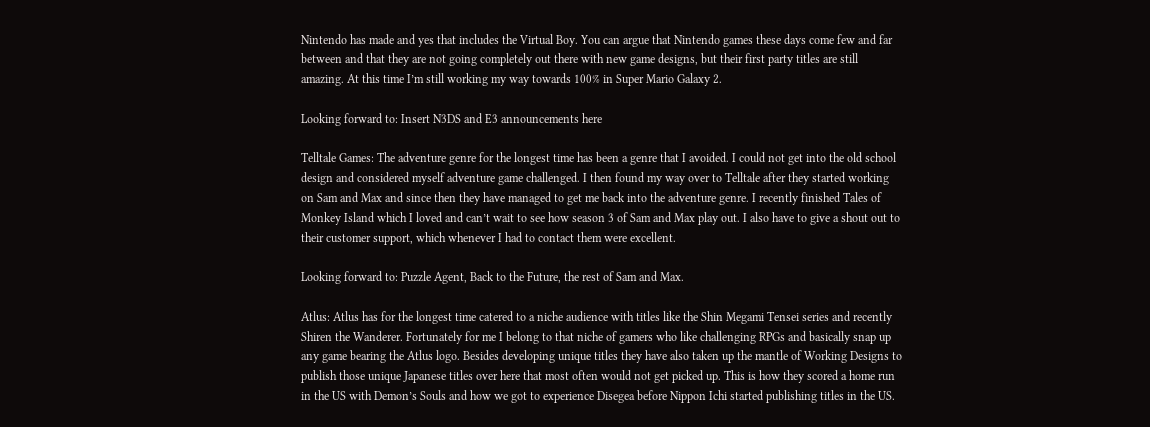Nintendo has made and yes that includes the Virtual Boy. You can argue that Nintendo games these days come few and far between and that they are not going completely out there with new game designs, but their first party titles are still amazing. At this time I’m still working my way towards 100% in Super Mario Galaxy 2.

Looking forward to: Insert N3DS and E3 announcements here

Telltale Games: The adventure genre for the longest time has been a genre that I avoided. I could not get into the old school design and considered myself adventure game challenged. I then found my way over to Telltale after they started working on Sam and Max and since then they have managed to get me back into the adventure genre. I recently finished Tales of Monkey Island which I loved and can’t wait to see how season 3 of Sam and Max play out. I also have to give a shout out to their customer support, which whenever I had to contact them were excellent.

Looking forward to: Puzzle Agent, Back to the Future, the rest of Sam and Max.

Atlus: Atlus has for the longest time catered to a niche audience with titles like the Shin Megami Tensei series and recently Shiren the Wanderer. Fortunately for me I belong to that niche of gamers who like challenging RPGs and basically snap up any game bearing the Atlus logo. Besides developing unique titles they have also taken up the mantle of Working Designs to publish those unique Japanese titles over here that most often would not get picked up. This is how they scored a home run in the US with Demon’s Souls and how we got to experience Disegea before Nippon Ichi started publishing titles in the US.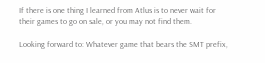If there is one thing I learned from Atlus is to never wait for their games to go on sale, or you may not find them.

Looking forward to: Whatever game that bears the SMT prefix,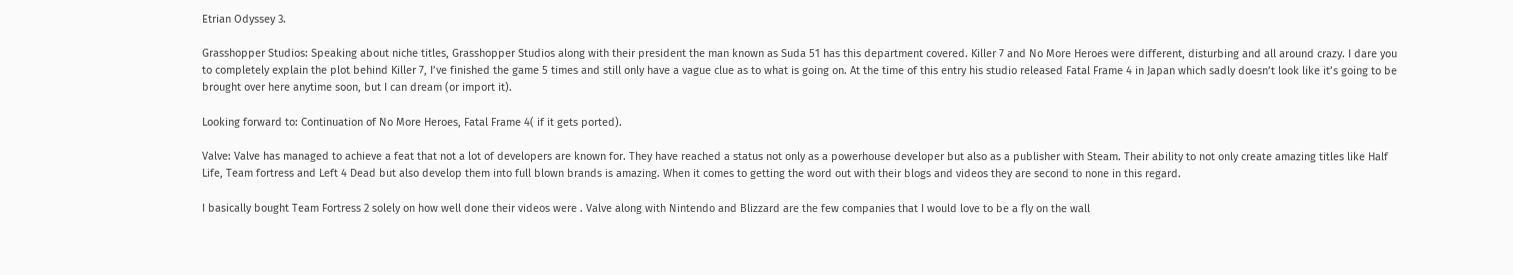Etrian Odyssey 3.

Grasshopper Studios: Speaking about niche titles, Grasshopper Studios along with their president the man known as Suda 51 has this department covered. Killer 7 and No More Heroes were different, disturbing and all around crazy. I dare you to completely explain the plot behind Killer 7, I’ve finished the game 5 times and still only have a vague clue as to what is going on. At the time of this entry his studio released Fatal Frame 4 in Japan which sadly doesn’t look like it’s going to be brought over here anytime soon, but I can dream (or import it).

Looking forward to: Continuation of No More Heroes, Fatal Frame 4( if it gets ported).

Valve: Valve has managed to achieve a feat that not a lot of developers are known for. They have reached a status not only as a powerhouse developer but also as a publisher with Steam. Their ability to not only create amazing titles like Half Life, Team fortress and Left 4 Dead but also develop them into full blown brands is amazing. When it comes to getting the word out with their blogs and videos they are second to none in this regard.

I basically bought Team Fortress 2 solely on how well done their videos were . Valve along with Nintendo and Blizzard are the few companies that I would love to be a fly on the wall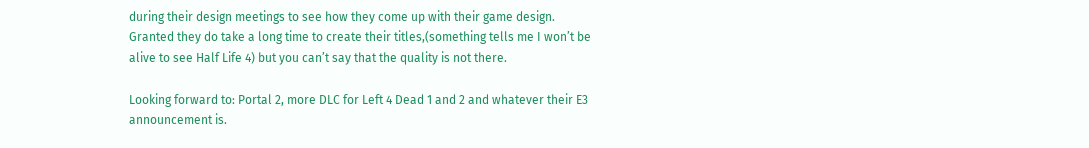during their design meetings to see how they come up with their game design. Granted they do take a long time to create their titles,(something tells me I won’t be alive to see Half Life 4) but you can’t say that the quality is not there.

Looking forward to: Portal 2, more DLC for Left 4 Dead 1 and 2 and whatever their E3 announcement is.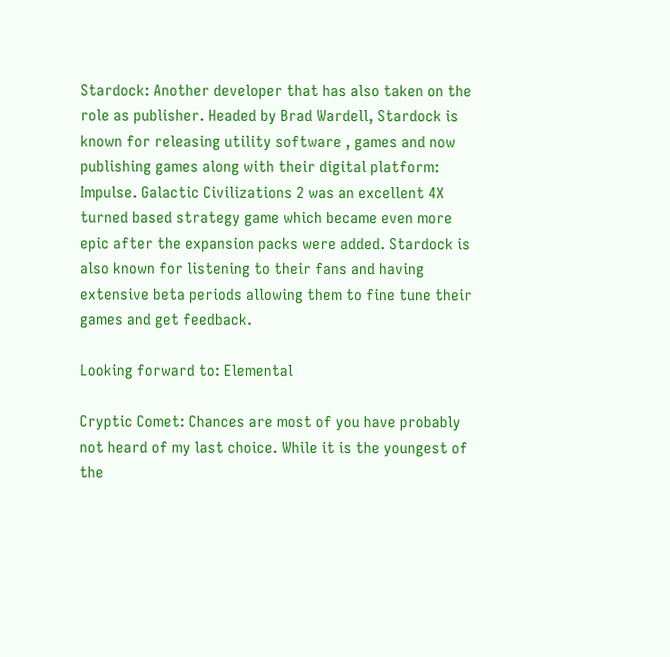Stardock: Another developer that has also taken on the role as publisher. Headed by Brad Wardell, Stardock is known for releasing utility software , games and now publishing games along with their digital platform: Impulse. Galactic Civilizations 2 was an excellent 4X turned based strategy game which became even more epic after the expansion packs were added. Stardock is also known for listening to their fans and having extensive beta periods allowing them to fine tune their games and get feedback.

Looking forward to: Elemental

Cryptic Comet: Chances are most of you have probably not heard of my last choice. While it is the youngest of the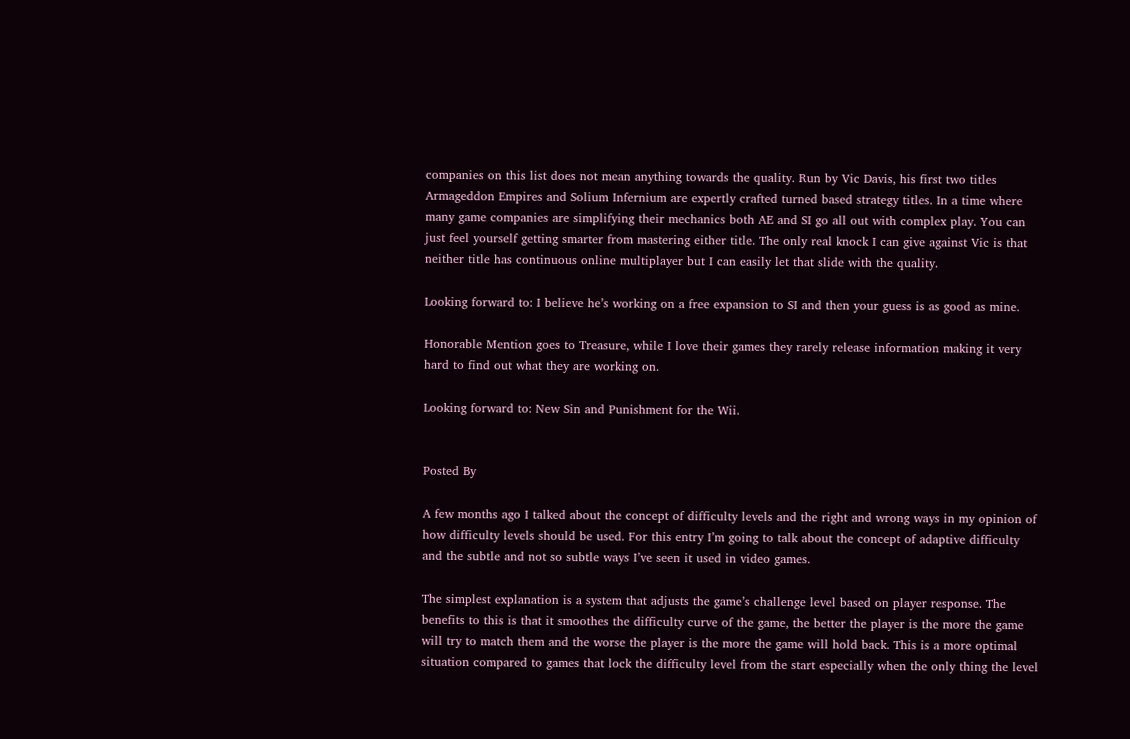companies on this list does not mean anything towards the quality. Run by Vic Davis, his first two titles Armageddon Empires and Solium Infernium are expertly crafted turned based strategy titles. In a time where many game companies are simplifying their mechanics both AE and SI go all out with complex play. You can just feel yourself getting smarter from mastering either title. The only real knock I can give against Vic is that neither title has continuous online multiplayer but I can easily let that slide with the quality.

Looking forward to: I believe he’s working on a free expansion to SI and then your guess is as good as mine.

Honorable Mention goes to Treasure, while I love their games they rarely release information making it very hard to find out what they are working on.

Looking forward to: New Sin and Punishment for the Wii.


Posted By

A few months ago I talked about the concept of difficulty levels and the right and wrong ways in my opinion of how difficulty levels should be used. For this entry I’m going to talk about the concept of adaptive difficulty and the subtle and not so subtle ways I’ve seen it used in video games.

The simplest explanation is a system that adjusts the game’s challenge level based on player response. The benefits to this is that it smoothes the difficulty curve of the game, the better the player is the more the game will try to match them and the worse the player is the more the game will hold back. This is a more optimal situation compared to games that lock the difficulty level from the start especially when the only thing the level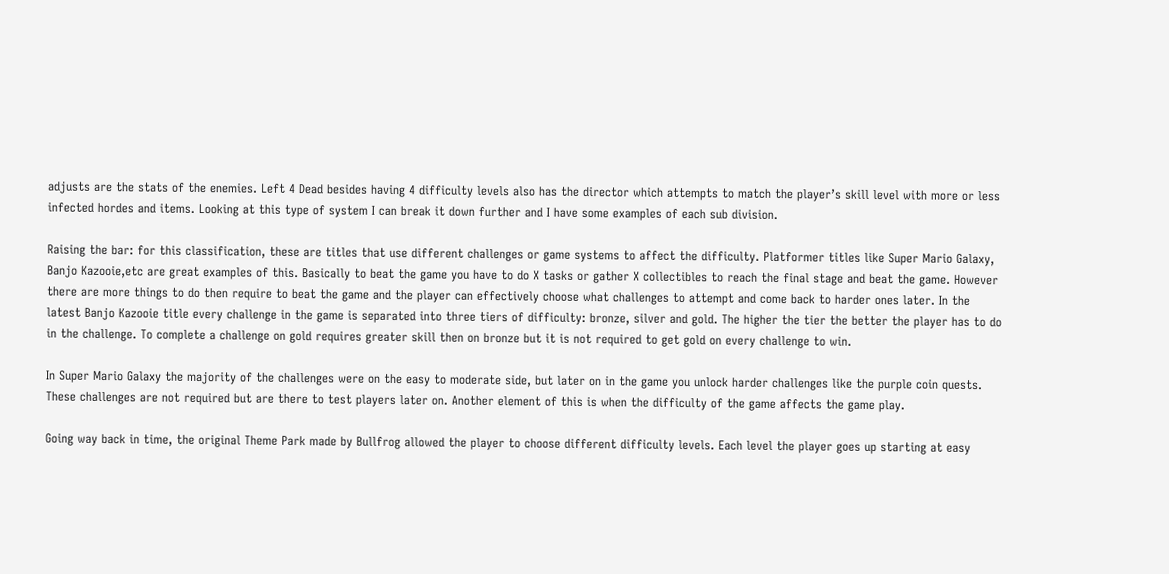adjusts are the stats of the enemies. Left 4 Dead besides having 4 difficulty levels also has the director which attempts to match the player’s skill level with more or less infected hordes and items. Looking at this type of system I can break it down further and I have some examples of each sub division.

Raising the bar: for this classification, these are titles that use different challenges or game systems to affect the difficulty. Platformer titles like Super Mario Galaxy, Banjo Kazooie,etc are great examples of this. Basically to beat the game you have to do X tasks or gather X collectibles to reach the final stage and beat the game. However there are more things to do then require to beat the game and the player can effectively choose what challenges to attempt and come back to harder ones later. In the latest Banjo Kazooie title every challenge in the game is separated into three tiers of difficulty: bronze, silver and gold. The higher the tier the better the player has to do in the challenge. To complete a challenge on gold requires greater skill then on bronze but it is not required to get gold on every challenge to win.

In Super Mario Galaxy the majority of the challenges were on the easy to moderate side, but later on in the game you unlock harder challenges like the purple coin quests. These challenges are not required but are there to test players later on. Another element of this is when the difficulty of the game affects the game play.

Going way back in time, the original Theme Park made by Bullfrog allowed the player to choose different difficulty levels. Each level the player goes up starting at easy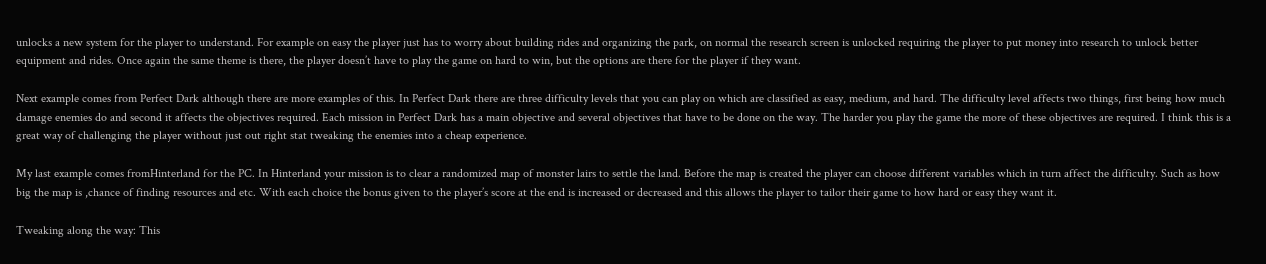unlocks a new system for the player to understand. For example on easy the player just has to worry about building rides and organizing the park, on normal the research screen is unlocked requiring the player to put money into research to unlock better equipment and rides. Once again the same theme is there, the player doesn’t have to play the game on hard to win, but the options are there for the player if they want.

Next example comes from Perfect Dark although there are more examples of this. In Perfect Dark there are three difficulty levels that you can play on which are classified as easy, medium, and hard. The difficulty level affects two things, first being how much damage enemies do and second it affects the objectives required. Each mission in Perfect Dark has a main objective and several objectives that have to be done on the way. The harder you play the game the more of these objectives are required. I think this is a great way of challenging the player without just out right stat tweaking the enemies into a cheap experience.

My last example comes fromHinterland for the PC. In Hinterland your mission is to clear a randomized map of monster lairs to settle the land. Before the map is created the player can choose different variables which in turn affect the difficulty. Such as how big the map is ,chance of finding resources and etc. With each choice the bonus given to the player’s score at the end is increased or decreased and this allows the player to tailor their game to how hard or easy they want it.

Tweaking along the way: This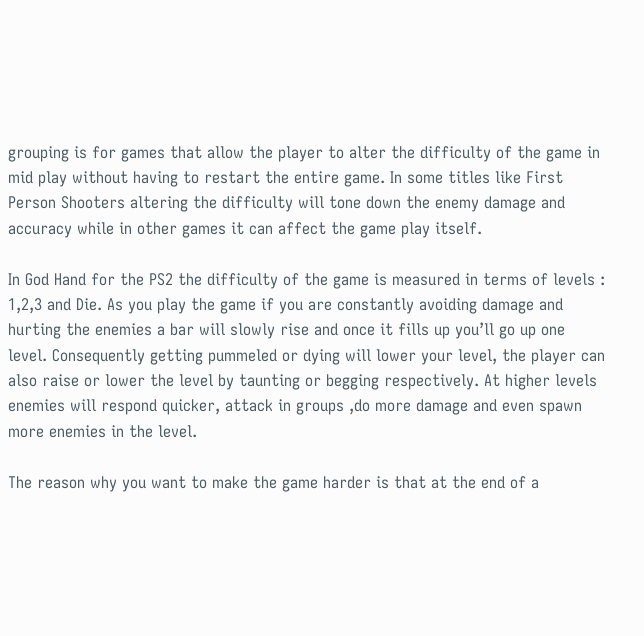grouping is for games that allow the player to alter the difficulty of the game in mid play without having to restart the entire game. In some titles like First Person Shooters altering the difficulty will tone down the enemy damage and accuracy while in other games it can affect the game play itself.

In God Hand for the PS2 the difficulty of the game is measured in terms of levels : 1,2,3 and Die. As you play the game if you are constantly avoiding damage and hurting the enemies a bar will slowly rise and once it fills up you’ll go up one level. Consequently getting pummeled or dying will lower your level, the player can also raise or lower the level by taunting or begging respectively. At higher levels enemies will respond quicker, attack in groups ,do more damage and even spawn more enemies in the level.

The reason why you want to make the game harder is that at the end of a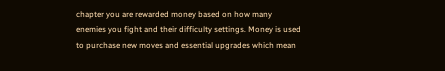chapter you are rewarded money based on how many enemies you fight and their difficulty settings. Money is used to purchase new moves and essential upgrades which mean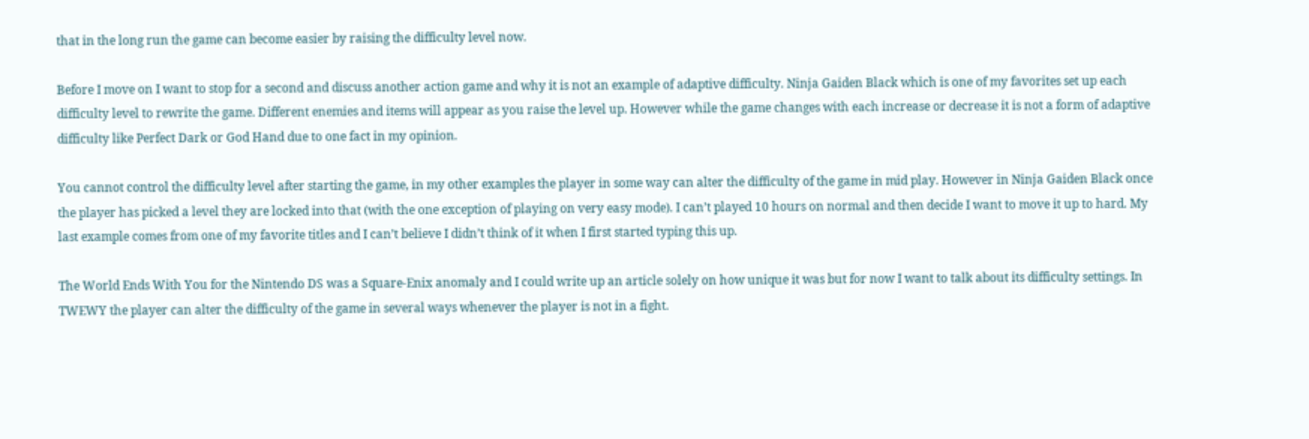that in the long run the game can become easier by raising the difficulty level now.

Before I move on I want to stop for a second and discuss another action game and why it is not an example of adaptive difficulty. Ninja Gaiden Black which is one of my favorites set up each difficulty level to rewrite the game. Different enemies and items will appear as you raise the level up. However while the game changes with each increase or decrease it is not a form of adaptive difficulty like Perfect Dark or God Hand due to one fact in my opinion.

You cannot control the difficulty level after starting the game, in my other examples the player in some way can alter the difficulty of the game in mid play. However in Ninja Gaiden Black once the player has picked a level they are locked into that (with the one exception of playing on very easy mode). I can’t played 10 hours on normal and then decide I want to move it up to hard. My last example comes from one of my favorite titles and I can’t believe I didn’t think of it when I first started typing this up.

The World Ends With You for the Nintendo DS was a Square-Enix anomaly and I could write up an article solely on how unique it was but for now I want to talk about its difficulty settings. In TWEWY the player can alter the difficulty of the game in several ways whenever the player is not in a fight.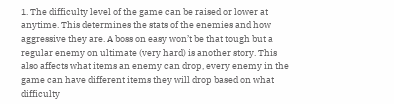1. The difficulty level of the game can be raised or lower at anytime. This determines the stats of the enemies and how aggressive they are. A boss on easy won’t be that tough but a regular enemy on ultimate (very hard) is another story. This also affects what items an enemy can drop, every enemy in the game can have different items they will drop based on what difficulty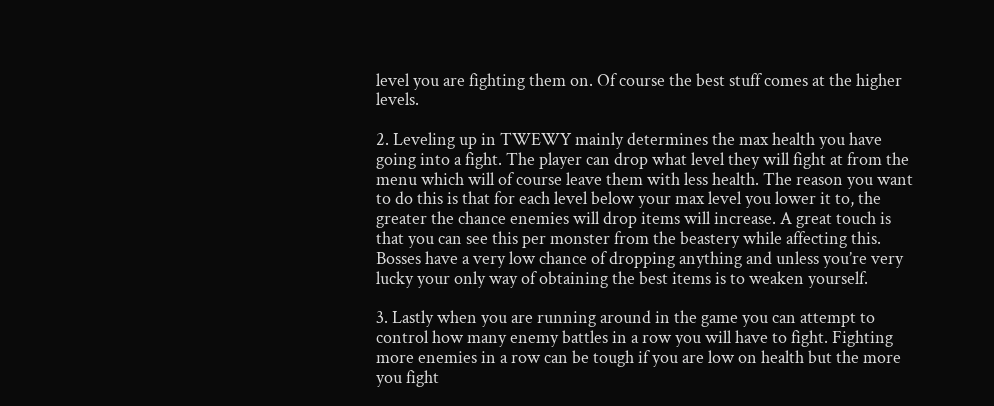level you are fighting them on. Of course the best stuff comes at the higher levels.

2. Leveling up in TWEWY mainly determines the max health you have going into a fight. The player can drop what level they will fight at from the menu which will of course leave them with less health. The reason you want to do this is that for each level below your max level you lower it to, the greater the chance enemies will drop items will increase. A great touch is that you can see this per monster from the beastery while affecting this. Bosses have a very low chance of dropping anything and unless you’re very lucky your only way of obtaining the best items is to weaken yourself.

3. Lastly when you are running around in the game you can attempt to control how many enemy battles in a row you will have to fight. Fighting more enemies in a row can be tough if you are low on health but the more you fight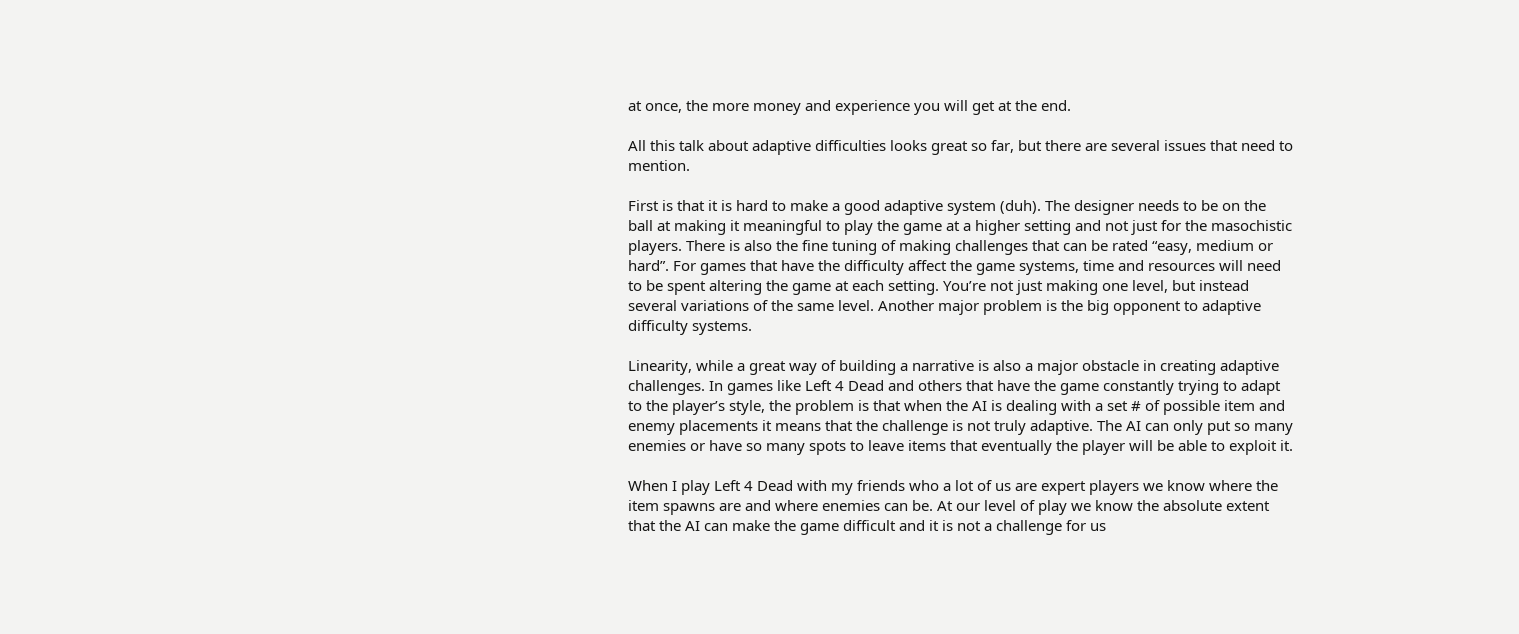at once, the more money and experience you will get at the end.

All this talk about adaptive difficulties looks great so far, but there are several issues that need to mention.

First is that it is hard to make a good adaptive system (duh). The designer needs to be on the ball at making it meaningful to play the game at a higher setting and not just for the masochistic players. There is also the fine tuning of making challenges that can be rated “easy, medium or hard”. For games that have the difficulty affect the game systems, time and resources will need to be spent altering the game at each setting. You’re not just making one level, but instead several variations of the same level. Another major problem is the big opponent to adaptive difficulty systems.

Linearity, while a great way of building a narrative is also a major obstacle in creating adaptive challenges. In games like Left 4 Dead and others that have the game constantly trying to adapt to the player’s style, the problem is that when the AI is dealing with a set # of possible item and enemy placements it means that the challenge is not truly adaptive. The AI can only put so many enemies or have so many spots to leave items that eventually the player will be able to exploit it.

When I play Left 4 Dead with my friends who a lot of us are expert players we know where the item spawns are and where enemies can be. At our level of play we know the absolute extent that the AI can make the game difficult and it is not a challenge for us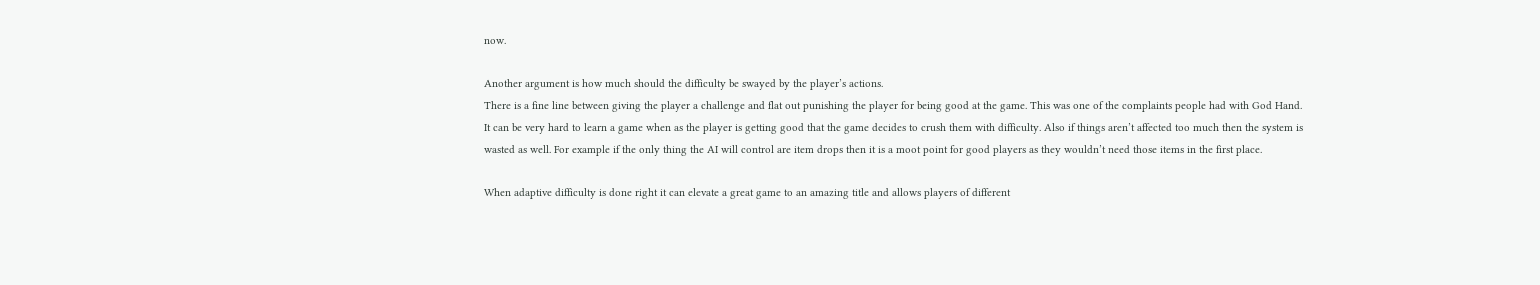now.

Another argument is how much should the difficulty be swayed by the player’s actions.
There is a fine line between giving the player a challenge and flat out punishing the player for being good at the game. This was one of the complaints people had with God Hand. It can be very hard to learn a game when as the player is getting good that the game decides to crush them with difficulty. Also if things aren’t affected too much then the system is wasted as well. For example if the only thing the AI will control are item drops then it is a moot point for good players as they wouldn’t need those items in the first place.

When adaptive difficulty is done right it can elevate a great game to an amazing title and allows players of different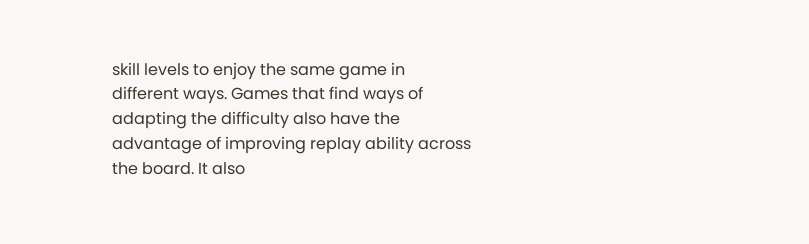skill levels to enjoy the same game in different ways. Games that find ways of adapting the difficulty also have the advantage of improving replay ability across the board. It also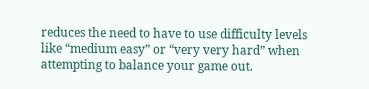reduces the need to have to use difficulty levels like “medium easy” or “very very hard” when attempting to balance your game out.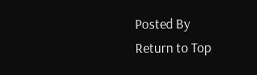Posted By
Return to Top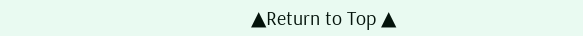▲Return to Top ▲